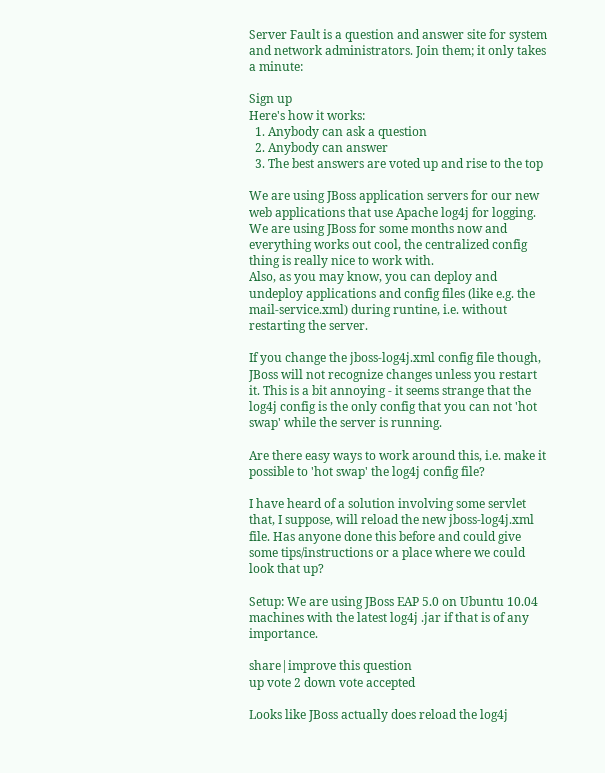Server Fault is a question and answer site for system and network administrators. Join them; it only takes a minute:

Sign up
Here's how it works:
  1. Anybody can ask a question
  2. Anybody can answer
  3. The best answers are voted up and rise to the top

We are using JBoss application servers for our new web applications that use Apache log4j for logging. We are using JBoss for some months now and everything works out cool, the centralized config thing is really nice to work with.
Also, as you may know, you can deploy and undeploy applications and config files (like e.g. the mail-service.xml) during runtine, i.e. without restarting the server.

If you change the jboss-log4j.xml config file though, JBoss will not recognize changes unless you restart it. This is a bit annoying - it seems strange that the log4j config is the only config that you can not 'hot swap' while the server is running.

Are there easy ways to work around this, i.e. make it possible to 'hot swap' the log4j config file?

I have heard of a solution involving some servlet that, I suppose, will reload the new jboss-log4j.xml file. Has anyone done this before and could give some tips/instructions or a place where we could look that up?

Setup: We are using JBoss EAP 5.0 on Ubuntu 10.04 machines with the latest log4j .jar if that is of any importance.

share|improve this question
up vote 2 down vote accepted

Looks like JBoss actually does reload the log4j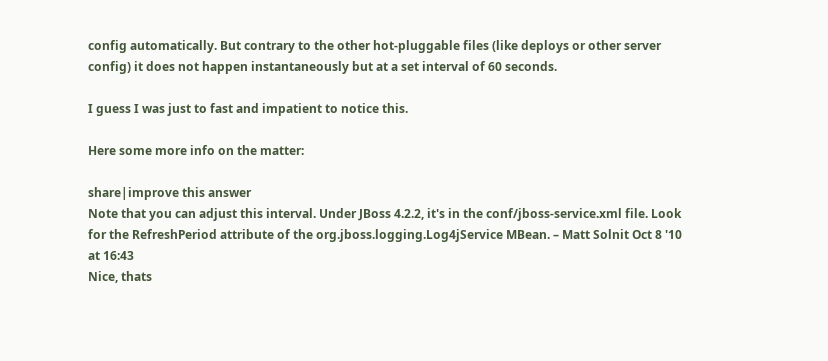config automatically. But contrary to the other hot-pluggable files (like deploys or other server config) it does not happen instantaneously but at a set interval of 60 seconds.

I guess I was just to fast and impatient to notice this.

Here some more info on the matter:

share|improve this answer
Note that you can adjust this interval. Under JBoss 4.2.2, it's in the conf/jboss-service.xml file. Look for the RefreshPeriod attribute of the org.jboss.logging.Log4jService MBean. – Matt Solnit Oct 8 '10 at 16:43
Nice, thats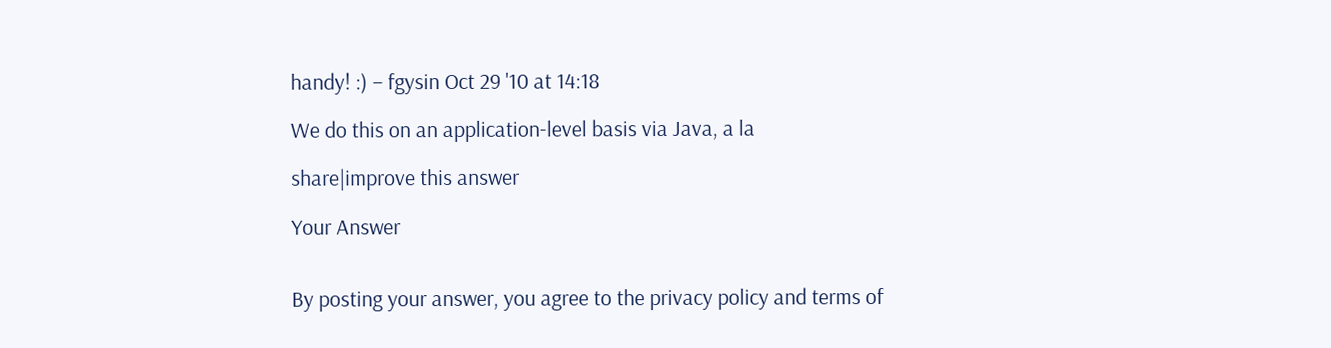handy! :) – fgysin Oct 29 '10 at 14:18

We do this on an application-level basis via Java, a la

share|improve this answer

Your Answer


By posting your answer, you agree to the privacy policy and terms of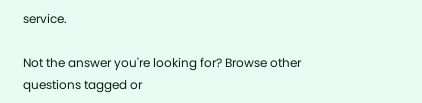service.

Not the answer you're looking for? Browse other questions tagged or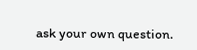ask your own question.